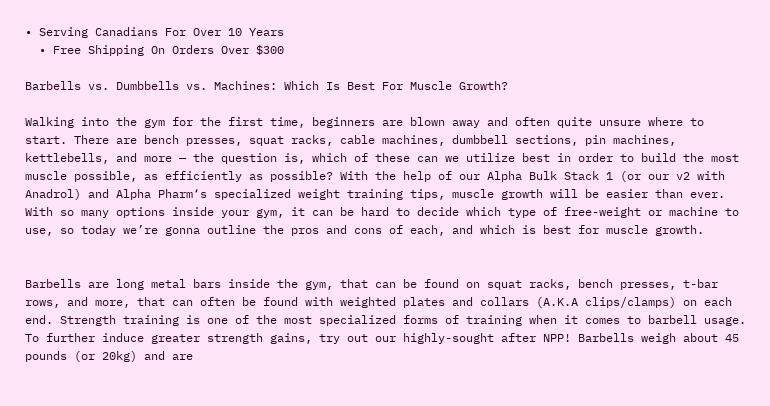• Serving Canadians For Over 10 Years
  • Free Shipping On Orders Over $300

Barbells vs. Dumbbells vs. Machines: Which Is Best For Muscle Growth?

Walking into the gym for the first time, beginners are blown away and often quite unsure where to start. There are bench presses, squat racks, cable machines, dumbbell sections, pin machines, kettlebells, and more — the question is, which of these can we utilize best in order to build the most muscle possible, as efficiently as possible? With the help of our Alpha Bulk Stack 1 (or our v2 with Anadrol) and Alpha Pharm‘s specialized weight training tips, muscle growth will be easier than ever. With so many options inside your gym, it can be hard to decide which type of free-weight or machine to use, so today we’re gonna outline the pros and cons of each, and which is best for muscle growth.


Barbells are long metal bars inside the gym, that can be found on squat racks, bench presses, t-bar rows, and more, that can often be found with weighted plates and collars (A.K.A clips/clamps) on each end. Strength training is one of the most specialized forms of training when it comes to barbell usage. To further induce greater strength gains, try out our highly-sought after NPP! Barbells weigh about 45 pounds (or 20kg) and are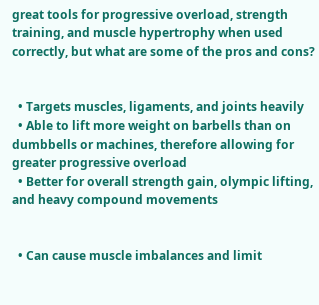great tools for progressive overload, strength training, and muscle hypertrophy when used correctly, but what are some of the pros and cons?


  • Targets muscles, ligaments, and joints heavily
  • Able to lift more weight on barbells than on dumbbells or machines, therefore allowing for greater progressive overload
  • Better for overall strength gain, olympic lifting, and heavy compound movements


  • Can cause muscle imbalances and limit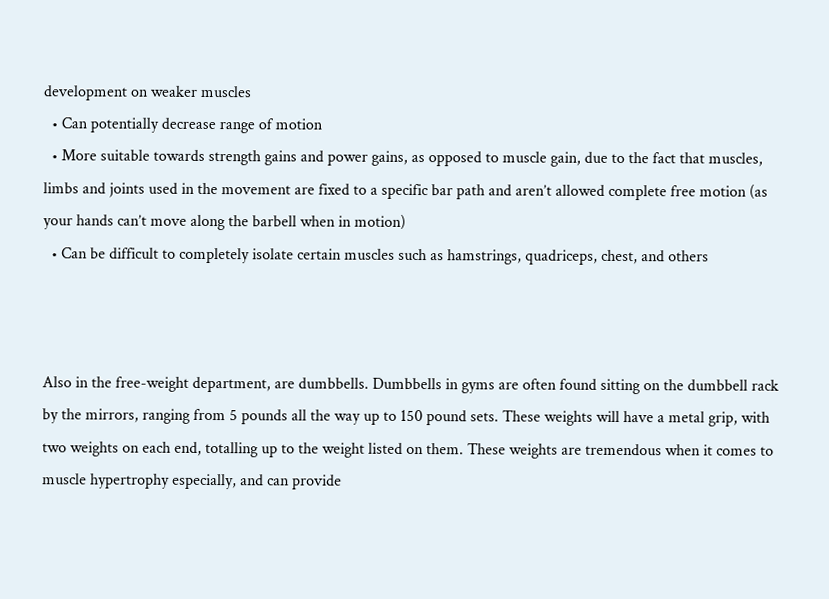development on weaker muscles
  • Can potentially decrease range of motion
  • More suitable towards strength gains and power gains, as opposed to muscle gain, due to the fact that muscles, limbs and joints used in the movement are fixed to a specific bar path and aren’t allowed complete free motion (as your hands can’t move along the barbell when in motion)
  • Can be difficult to completely isolate certain muscles such as hamstrings, quadriceps, chest, and others



Also in the free-weight department, are dumbbells. Dumbbells in gyms are often found sitting on the dumbbell rack by the mirrors, ranging from 5 pounds all the way up to 150 pound sets. These weights will have a metal grip, with two weights on each end, totalling up to the weight listed on them. These weights are tremendous when it comes to muscle hypertrophy especially, and can provide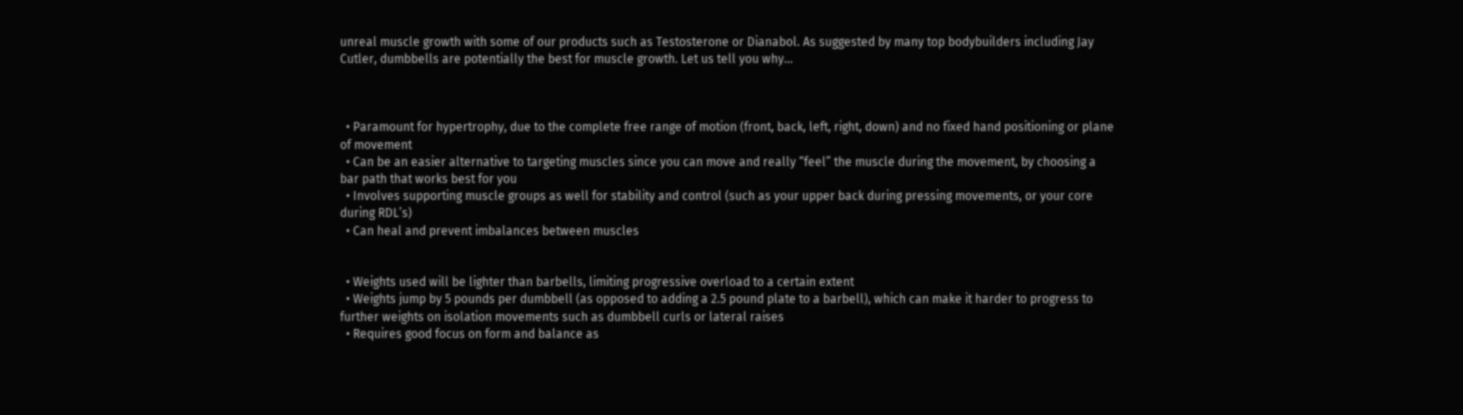unreal muscle growth with some of our products such as Testosterone or Dianabol. As suggested by many top bodybuilders including Jay Cutler, dumbbells are potentially the best for muscle growth. Let us tell you why…



  • Paramount for hypertrophy, due to the complete free range of motion (front, back, left, right, down) and no fixed hand positioning or plane of movement
  • Can be an easier alternative to targeting muscles since you can move and really “feel” the muscle during the movement, by choosing a bar path that works best for you
  • Involves supporting muscle groups as well for stability and control (such as your upper back during pressing movements, or your core during RDL’s)
  • Can heal and prevent imbalances between muscles


  • Weights used will be lighter than barbells, limiting progressive overload to a certain extent
  • Weights jump by 5 pounds per dumbbell (as opposed to adding a 2.5 pound plate to a barbell), which can make it harder to progress to further weights on isolation movements such as dumbbell curls or lateral raises
  • Requires good focus on form and balance as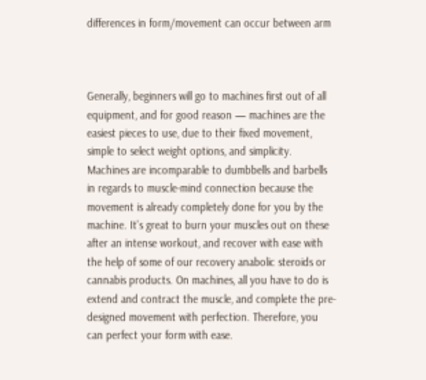differences in form/movement can occur between arm



Generally, beginners will go to machines first out of all equipment, and for good reason — machines are the easiest pieces to use, due to their fixed movement, simple to select weight options, and simplicity. Machines are incomparable to dumbbells and barbells in regards to muscle-mind connection because the movement is already completely done for you by the machine. It’s great to burn your muscles out on these after an intense workout, and recover with ease with the help of some of our recovery anabolic steroids or cannabis products. On machines, all you have to do is extend and contract the muscle, and complete the pre-designed movement with perfection. Therefore, you can perfect your form with ease.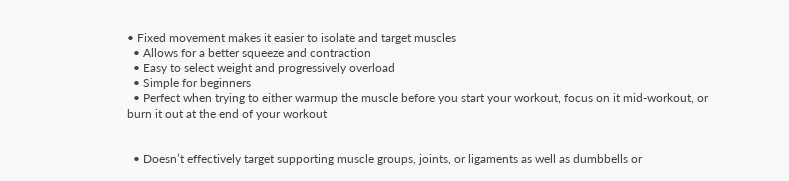• Fixed movement makes it easier to isolate and target muscles
  • Allows for a better squeeze and contraction
  • Easy to select weight and progressively overload
  • Simple for beginners
  • Perfect when trying to either warmup the muscle before you start your workout, focus on it mid-workout, or burn it out at the end of your workout


  • Doesn’t effectively target supporting muscle groups, joints, or ligaments as well as dumbbells or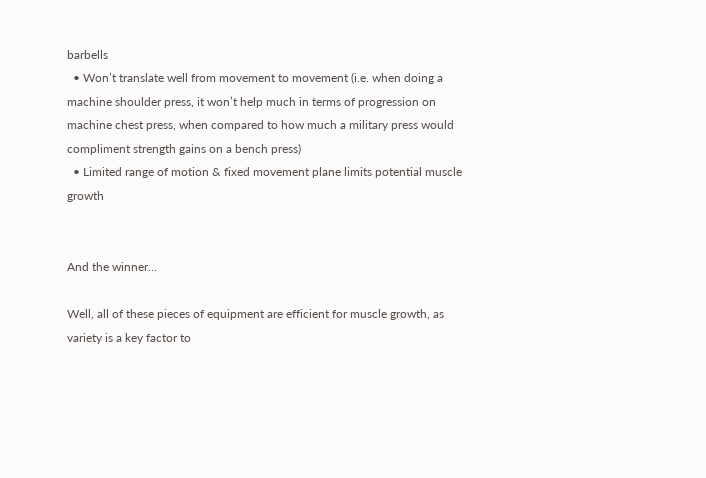barbells
  • Won’t translate well from movement to movement (i.e. when doing a machine shoulder press, it won’t help much in terms of progression on machine chest press, when compared to how much a military press would compliment strength gains on a bench press)
  • Limited range of motion & fixed movement plane limits potential muscle growth


And the winner…

Well, all of these pieces of equipment are efficient for muscle growth, as variety is a key factor to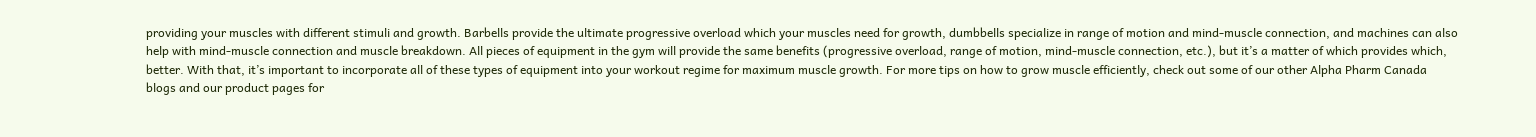providing your muscles with different stimuli and growth. Barbells provide the ultimate progressive overload which your muscles need for growth, dumbbells specialize in range of motion and mind-muscle connection, and machines can also help with mind-muscle connection and muscle breakdown. All pieces of equipment in the gym will provide the same benefits (progressive overload, range of motion, mind-muscle connection, etc.), but it’s a matter of which provides which, better. With that, it’s important to incorporate all of these types of equipment into your workout regime for maximum muscle growth. For more tips on how to grow muscle efficiently, check out some of our other Alpha Pharm Canada blogs and our product pages for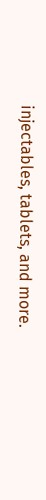injectables, tablets, and more.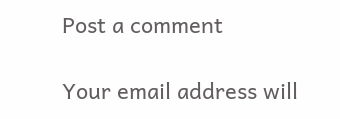Post a comment

Your email address will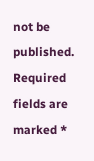not be published. Required fields are marked *